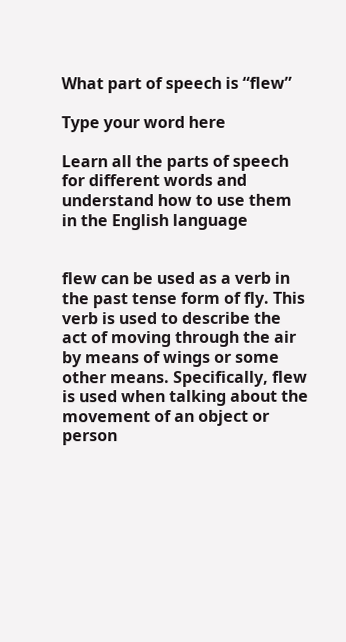What part of speech is “flew”

Type your word here

Learn all the parts of speech for different words and understand how to use them in the English language


flew can be used as a verb in the past tense form of fly. This verb is used to describe the act of moving through the air by means of wings or some other means. Specifically, flew is used when talking about the movement of an object or person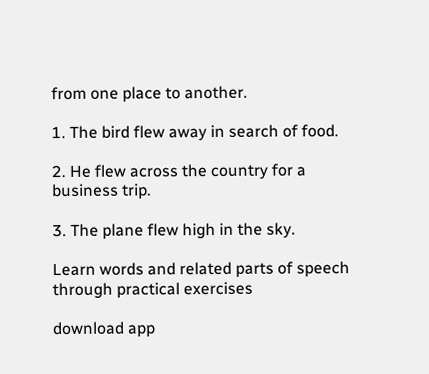from one place to another.

1. The bird flew away in search of food.

2. He flew across the country for a business trip.

3. The plane flew high in the sky.

Learn words and related parts of speech through practical exercises

download app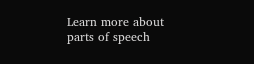Learn more about parts of speech